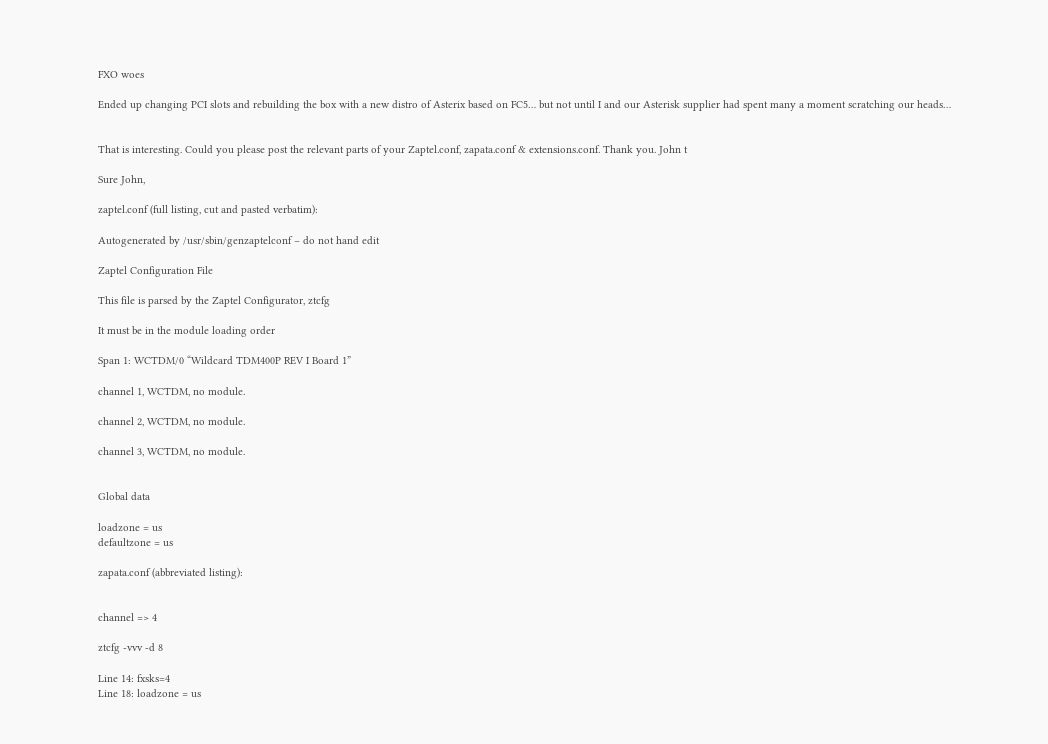FXO woes

Ended up changing PCI slots and rebuilding the box with a new distro of Asterix based on FC5… but not until I and our Asterisk supplier had spent many a moment scratching our heads…


That is interesting. Could you please post the relevant parts of your Zaptel.conf, zapata.conf & extensions.conf. Thank you. John t

Sure John,

zaptel.conf (full listing, cut and pasted verbatim):

Autogenerated by /usr/sbin/genzaptelconf – do not hand edit

Zaptel Configuration File

This file is parsed by the Zaptel Configurator, ztcfg

It must be in the module loading order

Span 1: WCTDM/0 “Wildcard TDM400P REV I Board 1”

channel 1, WCTDM, no module.

channel 2, WCTDM, no module.

channel 3, WCTDM, no module.


Global data

loadzone = us
defaultzone = us

zapata.conf (abbreviated listing):


channel => 4

ztcfg -vvv -d 8

Line 14: fxsks=4
Line 18: loadzone = us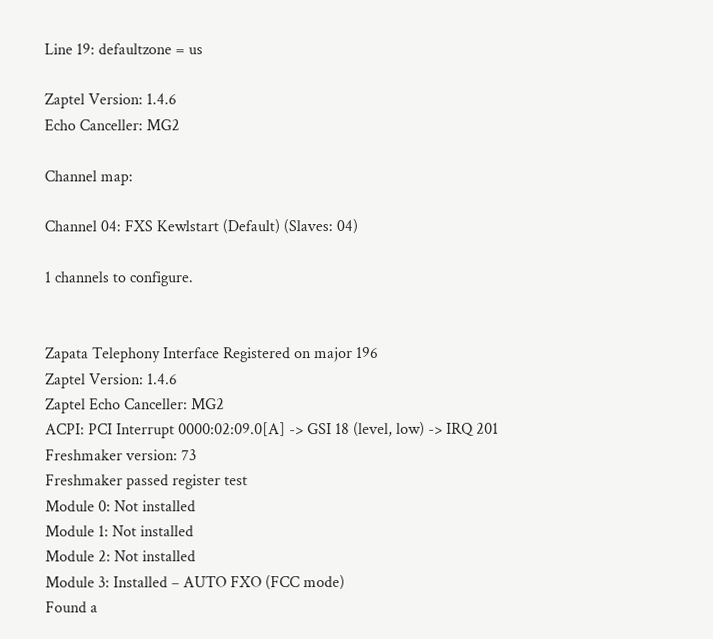Line 19: defaultzone = us

Zaptel Version: 1.4.6
Echo Canceller: MG2

Channel map:

Channel 04: FXS Kewlstart (Default) (Slaves: 04)

1 channels to configure.


Zapata Telephony Interface Registered on major 196
Zaptel Version: 1.4.6
Zaptel Echo Canceller: MG2
ACPI: PCI Interrupt 0000:02:09.0[A] -> GSI 18 (level, low) -> IRQ 201
Freshmaker version: 73
Freshmaker passed register test
Module 0: Not installed
Module 1: Not installed
Module 2: Not installed
Module 3: Installed – AUTO FXO (FCC mode)
Found a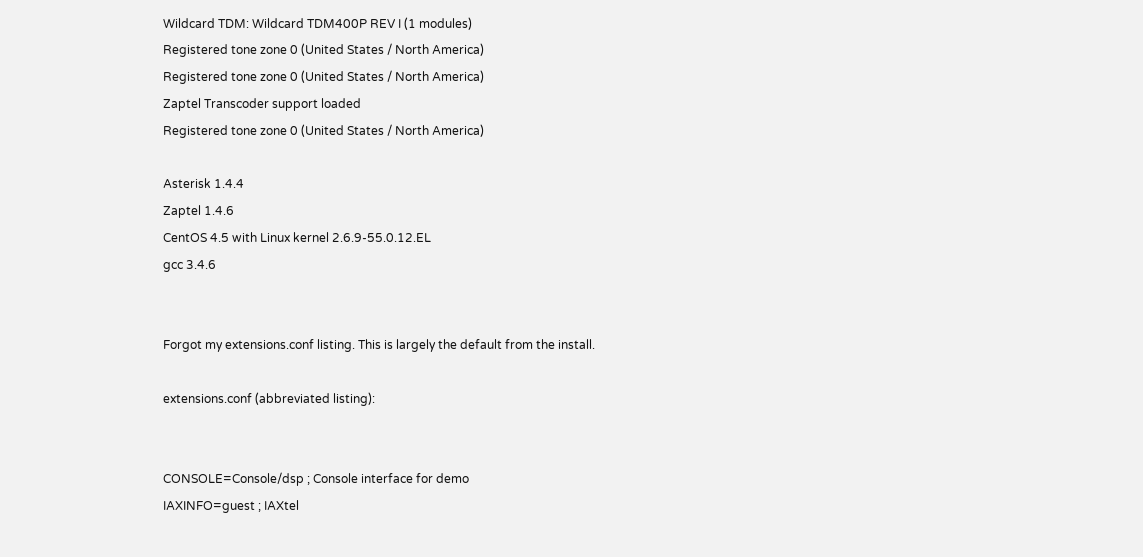Wildcard TDM: Wildcard TDM400P REV I (1 modules)
Registered tone zone 0 (United States / North America)
Registered tone zone 0 (United States / North America)
Zaptel Transcoder support loaded
Registered tone zone 0 (United States / North America)

Asterisk 1.4.4
Zaptel 1.4.6
CentOS 4.5 with Linux kernel 2.6.9-55.0.12.EL
gcc 3.4.6


Forgot my extensions.conf listing. This is largely the default from the install.

extensions.conf (abbreviated listing):


CONSOLE=Console/dsp ; Console interface for demo
IAXINFO=guest ; IAXtel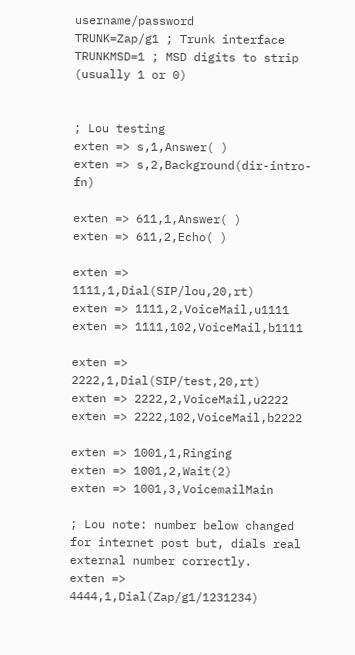username/password
TRUNK=Zap/g1 ; Trunk interface
TRUNKMSD=1 ; MSD digits to strip (usually 1 or 0)


; Lou testing
exten => s,1,Answer( )
exten => s,2,Background(dir-intro-fn)

exten => 611,1,Answer( )
exten => 611,2,Echo( )

exten => 1111,1,Dial(SIP/lou,20,rt)
exten => 1111,2,VoiceMail,u1111
exten => 1111,102,VoiceMail,b1111

exten => 2222,1,Dial(SIP/test,20,rt)
exten => 2222,2,VoiceMail,u2222
exten => 2222,102,VoiceMail,b2222

exten => 1001,1,Ringing
exten => 1001,2,Wait(2)
exten => 1001,3,VoicemailMain

; Lou note: number below changed for internet post but, dials real external number correctly.
exten => 4444,1,Dial(Zap/g1/1231234)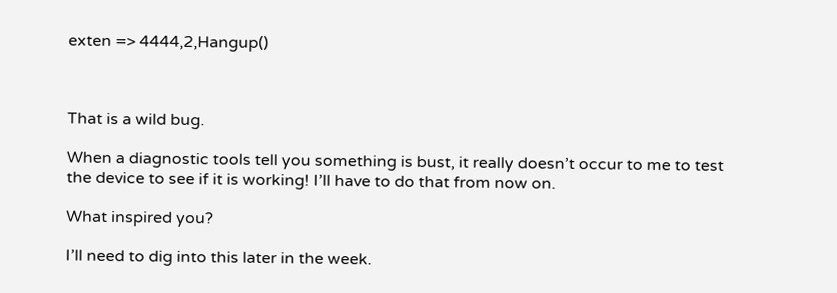exten => 4444,2,Hangup()



That is a wild bug.

When a diagnostic tools tell you something is bust, it really doesn’t occur to me to test the device to see if it is working! I’ll have to do that from now on.

What inspired you?

I’ll need to dig into this later in the week.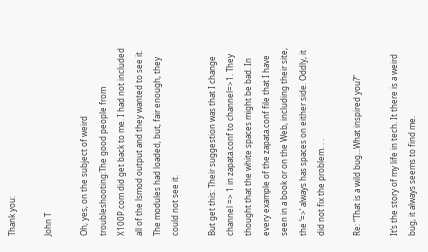Thank you:

John T

Oh, yes, on the subject of weird troubleshooting:The good people from X100P.com did get back to me. I had not included all of the lsmod output and they wanted to see it. The modules had loaded, but, fair enough, they could not see it.

But get this: Their suggestion was that I change channel => 1 in zapata.conf to channel=>1. They thought that the white spaces might be bad. In every example of the zapata.conf file that I have seen in a book or on the Web, including their site, the ‘=>’ always has spaces on either side. Oddly, it did not fix the problem. . .

Re: “That is a wild bug…What inspired you?”

It’s the story of my life in tech. It there is a weird bug, it always seems to find me.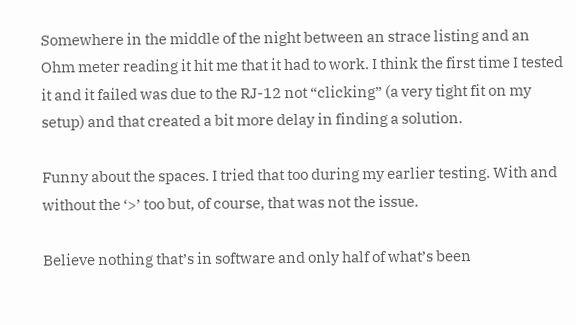Somewhere in the middle of the night between an strace listing and an Ohm meter reading it hit me that it had to work. I think the first time I tested it and it failed was due to the RJ-12 not “clicking” (a very tight fit on my setup) and that created a bit more delay in finding a solution.

Funny about the spaces. I tried that too during my earlier testing. With and without the ‘>’ too but, of course, that was not the issue.

Believe nothing that’s in software and only half of what’s been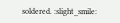soldered. :slight_smile: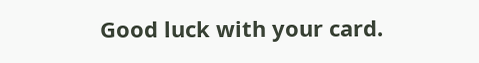Good luck with your card.